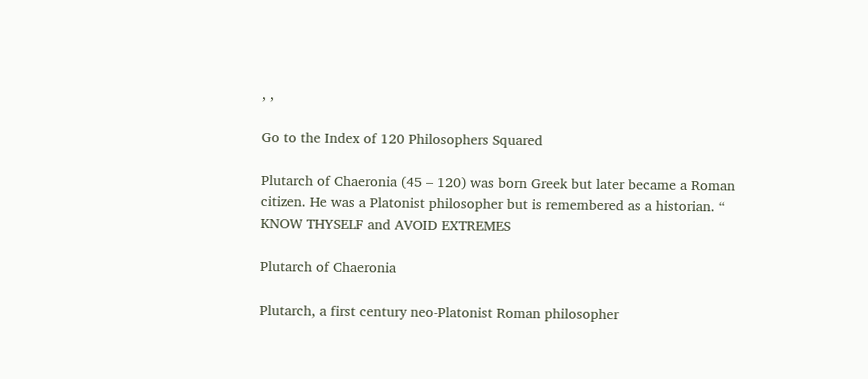, ,

Go to the Index of 120 Philosophers Squared

Plutarch of Chaeronia (45 – 120) was born Greek but later became a Roman citizen. He was a Platonist philosopher but is remembered as a historian. “ KNOW THYSELF and AVOID EXTREMES

Plutarch of Chaeronia

Plutarch, a first century neo-Platonist Roman philosopher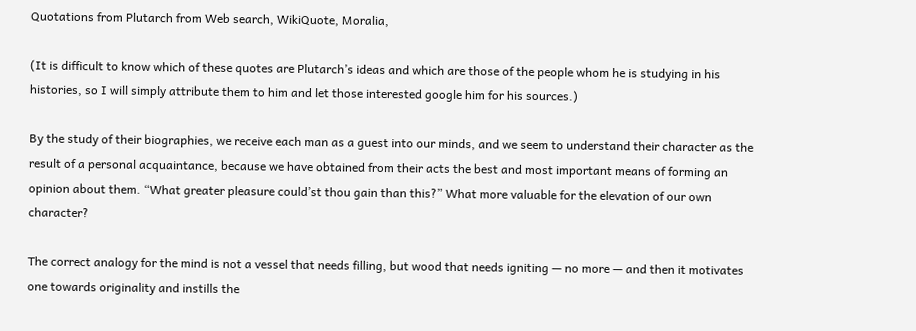Quotations from Plutarch from Web search, WikiQuote, Moralia,

(It is difficult to know which of these quotes are Plutarch’s ideas and which are those of the people whom he is studying in his histories, so I will simply attribute them to him and let those interested google him for his sources.)

By the study of their biographies, we receive each man as a guest into our minds, and we seem to understand their character as the result of a personal acquaintance, because we have obtained from their acts the best and most important means of forming an opinion about them. “What greater pleasure could’st thou gain than this?” What more valuable for the elevation of our own character?

The correct analogy for the mind is not a vessel that needs filling, but wood that needs igniting — no more — and then it motivates one towards originality and instills the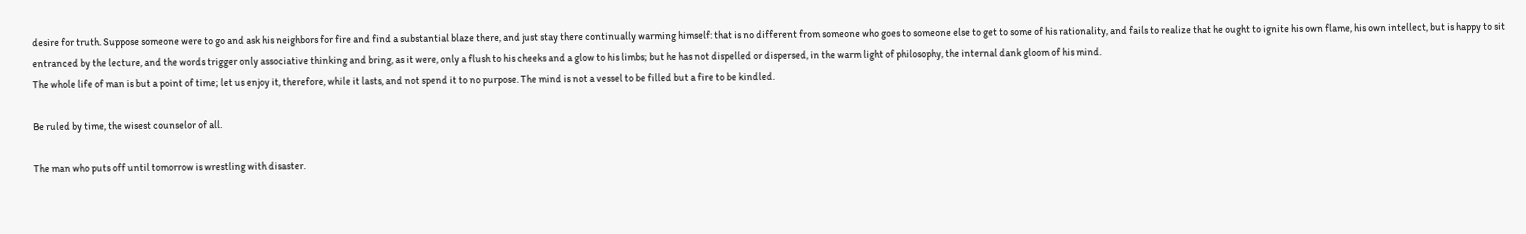desire for truth. Suppose someone were to go and ask his neighbors for fire and find a substantial blaze there, and just stay there continually warming himself: that is no different from someone who goes to someone else to get to some of his rationality, and fails to realize that he ought to ignite his own flame, his own intellect, but is happy to sit entranced by the lecture, and the words trigger only associative thinking and bring, as it were, only a flush to his cheeks and a glow to his limbs; but he has not dispelled or dispersed, in the warm light of philosophy, the internal dank gloom of his mind.
The whole life of man is but a point of time; let us enjoy it, therefore, while it lasts, and not spend it to no purpose. The mind is not a vessel to be filled but a fire to be kindled.

Be ruled by time, the wisest counselor of all.

The man who puts off until tomorrow is wrestling with disaster.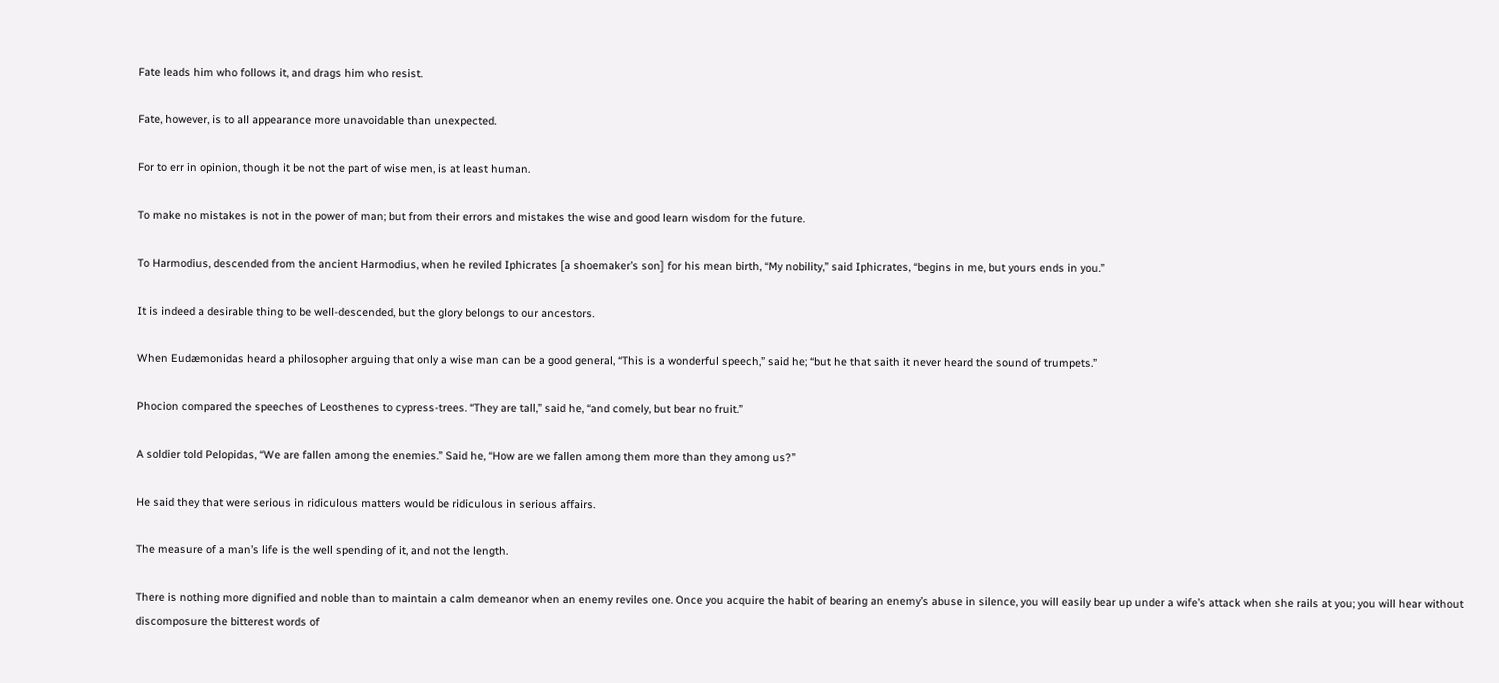Fate leads him who follows it, and drags him who resist.

Fate, however, is to all appearance more unavoidable than unexpected.

For to err in opinion, though it be not the part of wise men, is at least human.

To make no mistakes is not in the power of man; but from their errors and mistakes the wise and good learn wisdom for the future.

To Harmodius, descended from the ancient Harmodius, when he reviled Iphicrates [a shoemaker’s son] for his mean birth, “My nobility,” said Iphicrates, “begins in me, but yours ends in you.”

It is indeed a desirable thing to be well-descended, but the glory belongs to our ancestors.

When Eudæmonidas heard a philosopher arguing that only a wise man can be a good general, “This is a wonderful speech,” said he; “but he that saith it never heard the sound of trumpets.”

Phocion compared the speeches of Leosthenes to cypress-trees. “They are tall,” said he, “and comely, but bear no fruit.”

A soldier told Pelopidas, “We are fallen among the enemies.” Said he, “How are we fallen among them more than they among us?”

He said they that were serious in ridiculous matters would be ridiculous in serious affairs.

The measure of a man’s life is the well spending of it, and not the length.

There is nothing more dignified and noble than to maintain a calm demeanor when an enemy reviles one. Once you acquire the habit of bearing an enemy’s abuse in silence, you will easily bear up under a wife’s attack when she rails at you; you will hear without discomposure the bitterest words of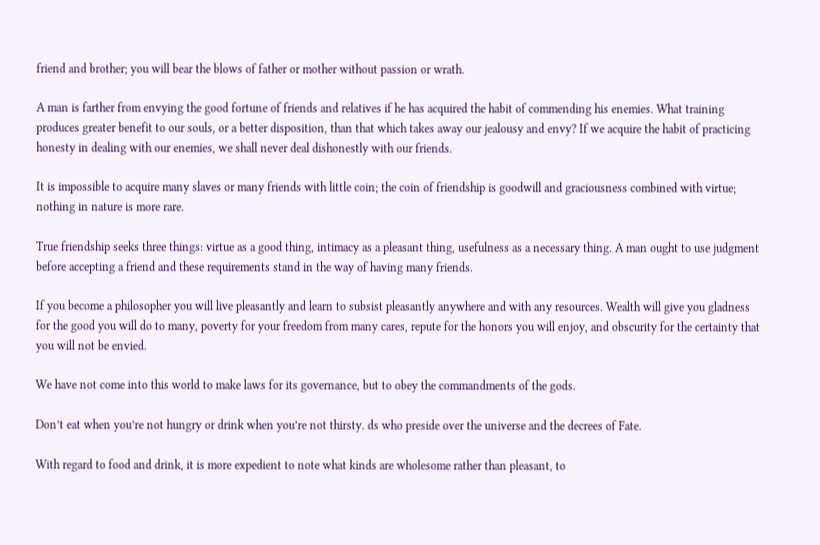friend and brother; you will bear the blows of father or mother without passion or wrath.

A man is farther from envying the good fortune of friends and relatives if he has acquired the habit of commending his enemies. What training produces greater benefit to our souls, or a better disposition, than that which takes away our jealousy and envy? If we acquire the habit of practicing honesty in dealing with our enemies, we shall never deal dishonestly with our friends.

It is impossible to acquire many slaves or many friends with little coin; the coin of friendship is goodwill and graciousness combined with virtue; nothing in nature is more rare.

True friendship seeks three things: virtue as a good thing, intimacy as a pleasant thing, usefulness as a necessary thing. A man ought to use judgment before accepting a friend and these requirements stand in the way of having many friends.

If you become a philosopher you will live pleasantly and learn to subsist pleasantly anywhere and with any resources. Wealth will give you gladness for the good you will do to many, poverty for your freedom from many cares, repute for the honors you will enjoy, and obscurity for the certainty that you will not be envied.

We have not come into this world to make laws for its governance, but to obey the commandments of the gods.

Don’t eat when you’re not hungry or drink when you’re not thirsty. ds who preside over the universe and the decrees of Fate.

With regard to food and drink, it is more expedient to note what kinds are wholesome rather than pleasant, to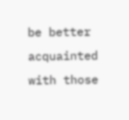be better acquainted with those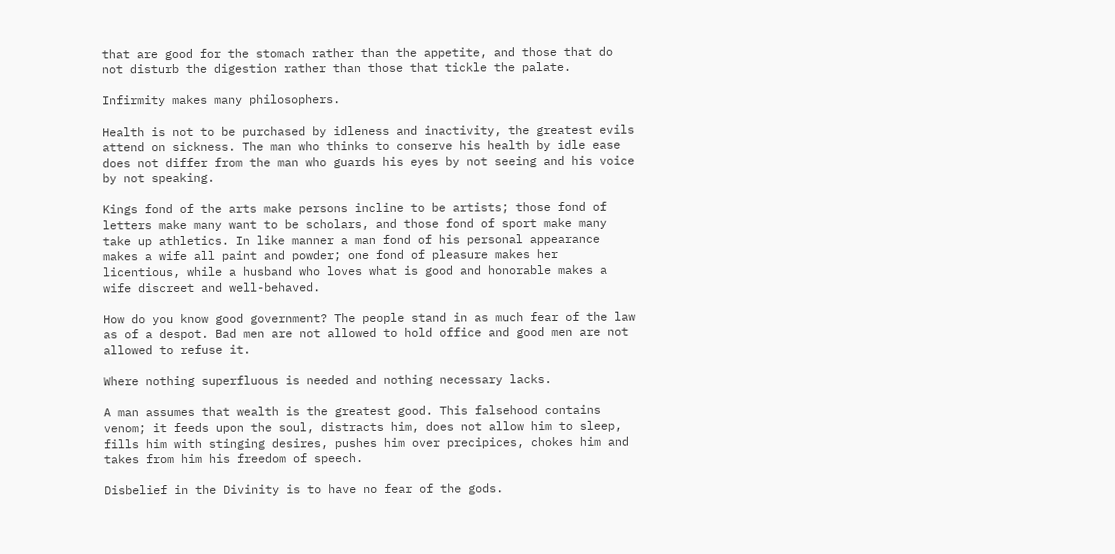that are good for the stomach rather than the appetite, and those that do not disturb the digestion rather than those that tickle the palate.

Infirmity makes many philosophers.

Health is not to be purchased by idleness and inactivity, the greatest evils attend on sickness. The man who thinks to conserve his health by idle ease does not differ from the man who guards his eyes by not seeing and his voice by not speaking.

Kings fond of the arts make persons incline to be artists; those fond of letters make many want to be scholars, and those fond of sport make many take up athletics. In like manner a man fond of his personal appearance makes a wife all paint and powder; one fond of pleasure makes her licentious, while a husband who loves what is good and honorable makes a wife discreet and well-behaved.

How do you know good government? The people stand in as much fear of the law as of a despot. Bad men are not allowed to hold office and good men are not allowed to refuse it.

Where nothing superfluous is needed and nothing necessary lacks.

A man assumes that wealth is the greatest good. This falsehood contains venom; it feeds upon the soul, distracts him, does not allow him to sleep, fills him with stinging desires, pushes him over precipices, chokes him and takes from him his freedom of speech.

Disbelief in the Divinity is to have no fear of the gods.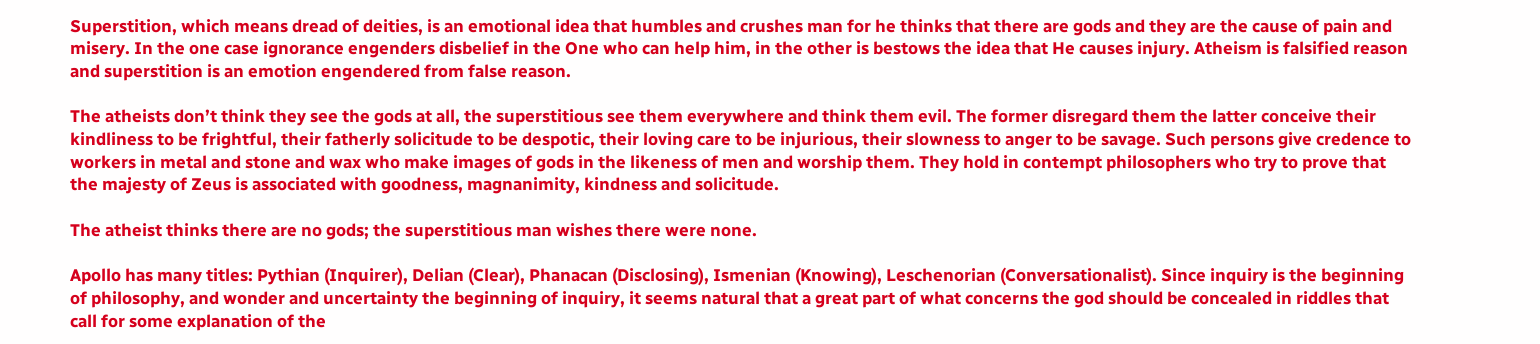Superstition, which means dread of deities, is an emotional idea that humbles and crushes man for he thinks that there are gods and they are the cause of pain and misery. In the one case ignorance engenders disbelief in the One who can help him, in the other is bestows the idea that He causes injury. Atheism is falsified reason and superstition is an emotion engendered from false reason.

The atheists don’t think they see the gods at all, the superstitious see them everywhere and think them evil. The former disregard them the latter conceive their kindliness to be frightful, their fatherly solicitude to be despotic, their loving care to be injurious, their slowness to anger to be savage. Such persons give credence to workers in metal and stone and wax who make images of gods in the likeness of men and worship them. They hold in contempt philosophers who try to prove that the majesty of Zeus is associated with goodness, magnanimity, kindness and solicitude.

The atheist thinks there are no gods; the superstitious man wishes there were none.

Apollo has many titles: Pythian (Inquirer), Delian (Clear), Phanacan (Disclosing), Ismenian (Knowing), Leschenorian (Conversationalist). Since inquiry is the beginning of philosophy, and wonder and uncertainty the beginning of inquiry, it seems natural that a great part of what concerns the god should be concealed in riddles that call for some explanation of the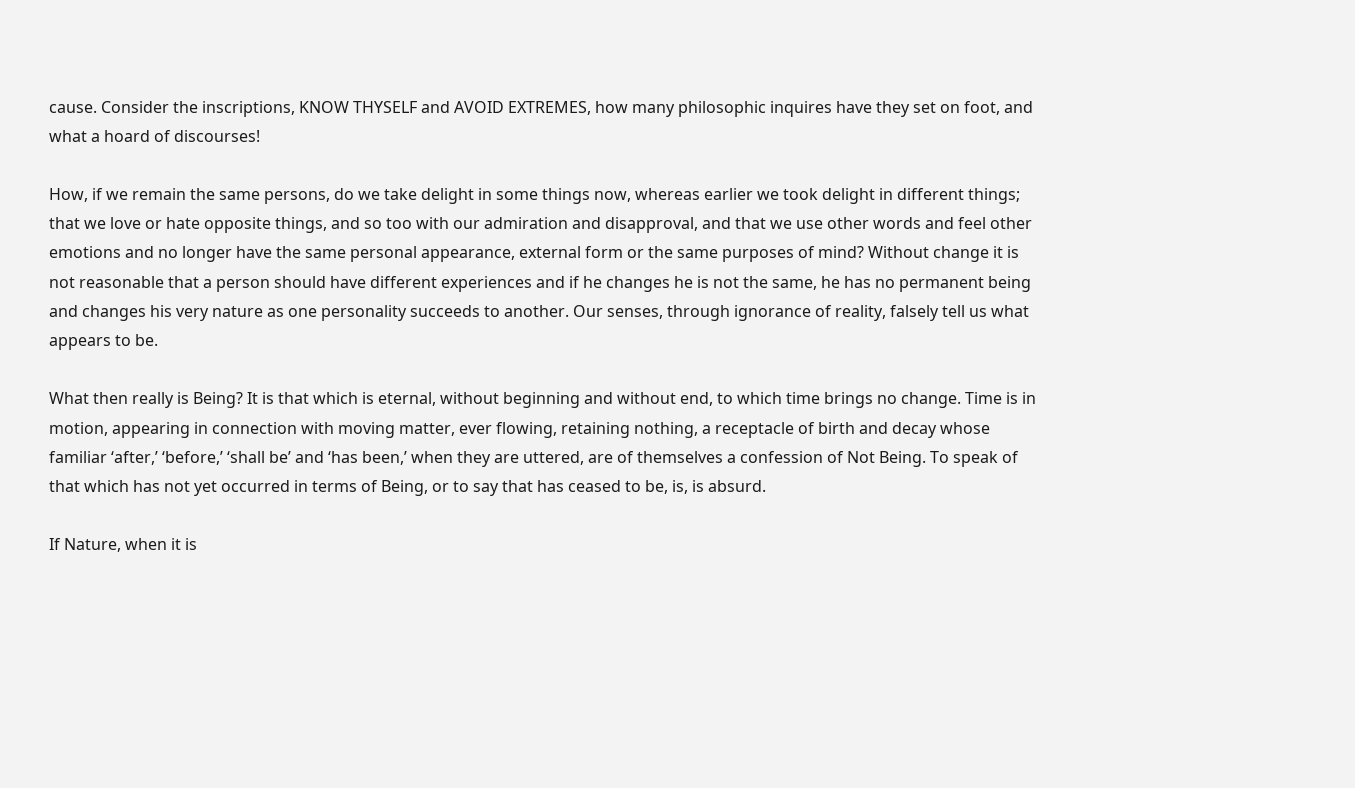cause. Consider the inscriptions, KNOW THYSELF and AVOID EXTREMES, how many philosophic inquires have they set on foot, and what a hoard of discourses!

How, if we remain the same persons, do we take delight in some things now, whereas earlier we took delight in different things; that we love or hate opposite things, and so too with our admiration and disapproval, and that we use other words and feel other emotions and no longer have the same personal appearance, external form or the same purposes of mind? Without change it is not reasonable that a person should have different experiences and if he changes he is not the same, he has no permanent being and changes his very nature as one personality succeeds to another. Our senses, through ignorance of reality, falsely tell us what appears to be.

What then really is Being? It is that which is eternal, without beginning and without end, to which time brings no change. Time is in motion, appearing in connection with moving matter, ever flowing, retaining nothing, a receptacle of birth and decay whose familiar ‘after,’ ‘before,’ ‘shall be’ and ‘has been,’ when they are uttered, are of themselves a confession of Not Being. To speak of that which has not yet occurred in terms of Being, or to say that has ceased to be, is, is absurd.

If Nature, when it is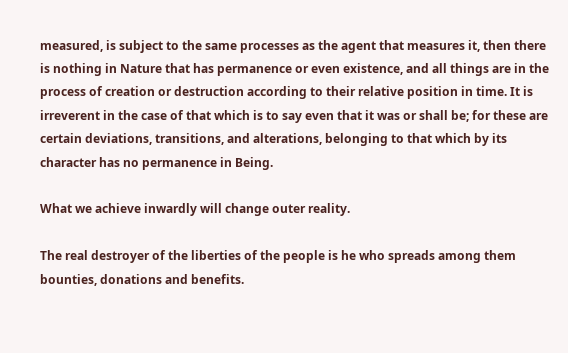measured, is subject to the same processes as the agent that measures it, then there is nothing in Nature that has permanence or even existence, and all things are in the process of creation or destruction according to their relative position in time. It is irreverent in the case of that which is to say even that it was or shall be; for these are certain deviations, transitions, and alterations, belonging to that which by its character has no permanence in Being.

What we achieve inwardly will change outer reality.

The real destroyer of the liberties of the people is he who spreads among them bounties, donations and benefits.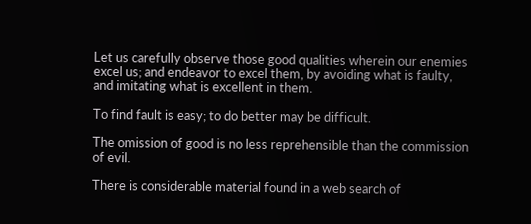Let us carefully observe those good qualities wherein our enemies excel us; and endeavor to excel them, by avoiding what is faulty, and imitating what is excellent in them.

To find fault is easy; to do better may be difficult.

The omission of good is no less reprehensible than the commission of evil.

There is considerable material found in a web search of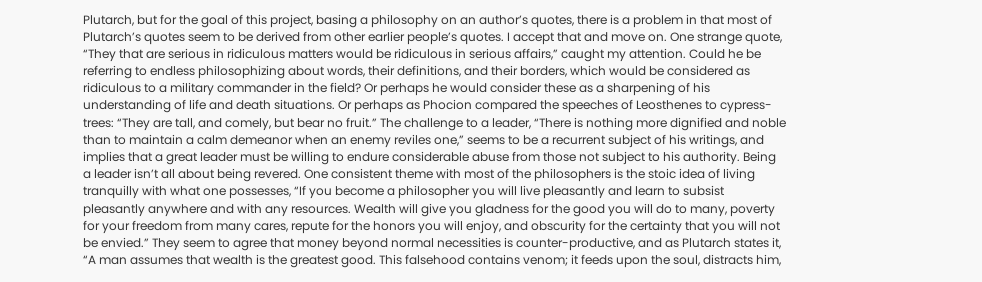Plutarch, but for the goal of this project, basing a philosophy on an author’s quotes, there is a problem in that most of Plutarch’s quotes seem to be derived from other earlier people’s quotes. I accept that and move on. One strange quote, “They that are serious in ridiculous matters would be ridiculous in serious affairs,” caught my attention. Could he be referring to endless philosophizing about words, their definitions, and their borders, which would be considered as ridiculous to a military commander in the field? Or perhaps he would consider these as a sharpening of his understanding of life and death situations. Or perhaps as Phocion compared the speeches of Leosthenes to cypress-trees: “They are tall, and comely, but bear no fruit.” The challenge to a leader, “There is nothing more dignified and noble than to maintain a calm demeanor when an enemy reviles one,” seems to be a recurrent subject of his writings, and implies that a great leader must be willing to endure considerable abuse from those not subject to his authority. Being a leader isn’t all about being revered. One consistent theme with most of the philosophers is the stoic idea of living tranquilly with what one possesses, “If you become a philosopher you will live pleasantly and learn to subsist pleasantly anywhere and with any resources. Wealth will give you gladness for the good you will do to many, poverty for your freedom from many cares, repute for the honors you will enjoy, and obscurity for the certainty that you will not be envied.” They seem to agree that money beyond normal necessities is counter-productive, and as Plutarch states it, “A man assumes that wealth is the greatest good. This falsehood contains venom; it feeds upon the soul, distracts him,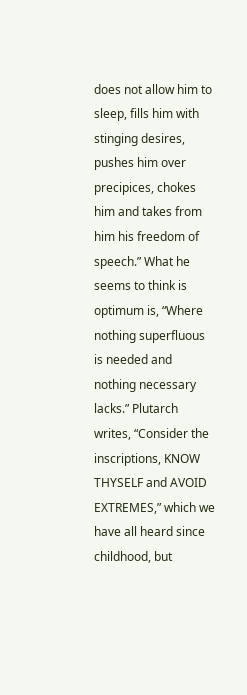does not allow him to sleep, fills him with stinging desires, pushes him over precipices, chokes him and takes from him his freedom of speech.” What he seems to think is optimum is, “Where nothing superfluous is needed and nothing necessary lacks.” Plutarch writes, “Consider the inscriptions, KNOW THYSELF and AVOID EXTREMES,” which we have all heard since childhood, but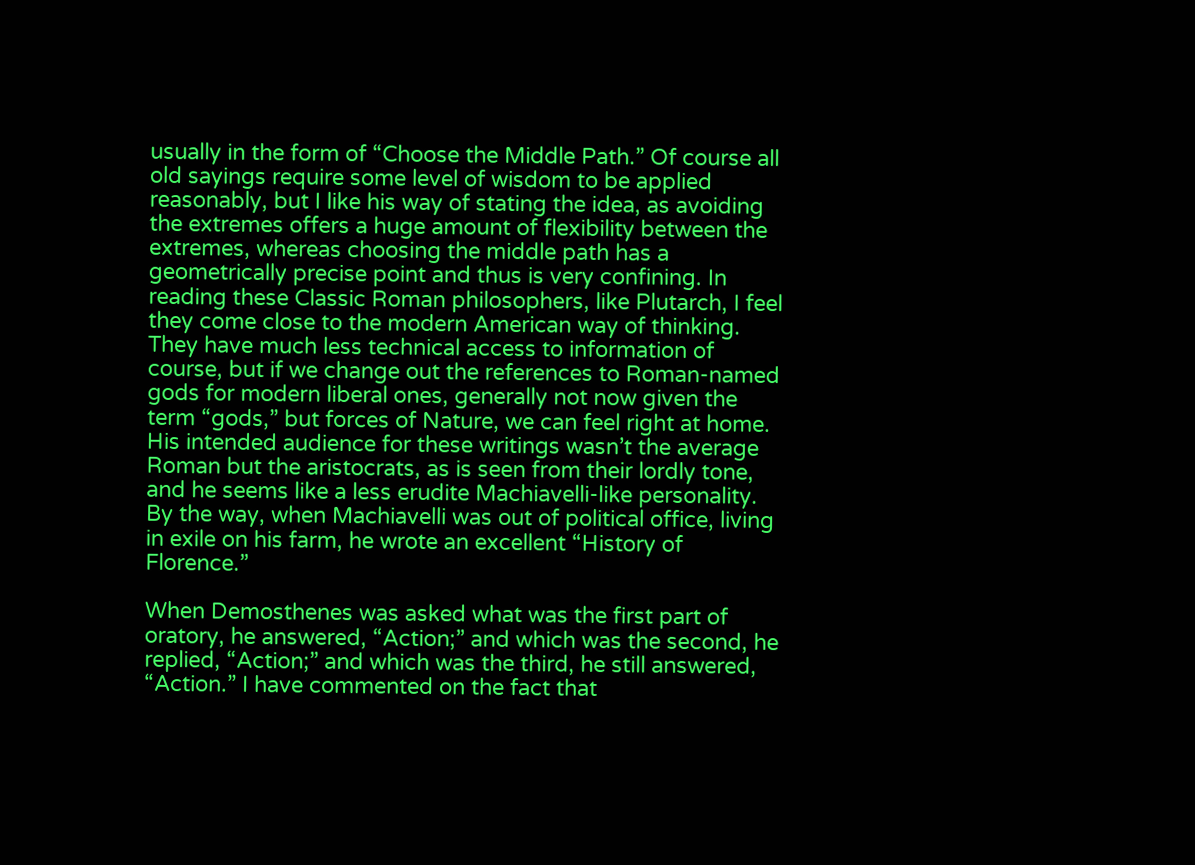usually in the form of “Choose the Middle Path.” Of course all old sayings require some level of wisdom to be applied reasonably, but I like his way of stating the idea, as avoiding the extremes offers a huge amount of flexibility between the extremes, whereas choosing the middle path has a geometrically precise point and thus is very confining. In reading these Classic Roman philosophers, like Plutarch, I feel they come close to the modern American way of thinking. They have much less technical access to information of course, but if we change out the references to Roman-named gods for modern liberal ones, generally not now given the term “gods,” but forces of Nature, we can feel right at home. His intended audience for these writings wasn’t the average Roman but the aristocrats, as is seen from their lordly tone, and he seems like a less erudite Machiavelli-like personality. By the way, when Machiavelli was out of political office, living in exile on his farm, he wrote an excellent “History of Florence.”

When Demosthenes was asked what was the first part of oratory, he answered, “Action;” and which was the second, he replied, “Action;” and which was the third, he still answered, “Action.” I have commented on the fact that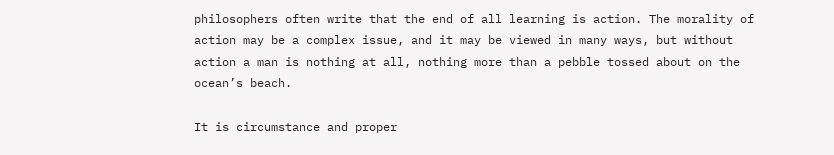philosophers often write that the end of all learning is action. The morality of action may be a complex issue, and it may be viewed in many ways, but without action a man is nothing at all, nothing more than a pebble tossed about on the ocean’s beach.

It is circumstance and proper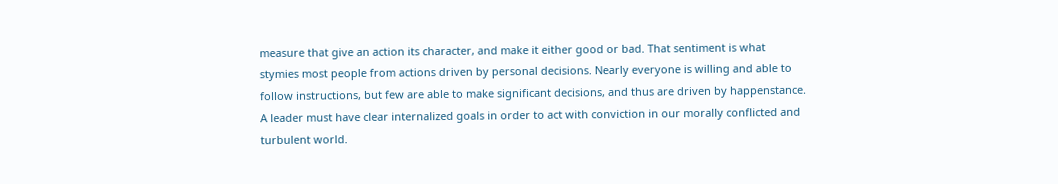measure that give an action its character, and make it either good or bad. That sentiment is what stymies most people from actions driven by personal decisions. Nearly everyone is willing and able to follow instructions, but few are able to make significant decisions, and thus are driven by happenstance. A leader must have clear internalized goals in order to act with conviction in our morally conflicted and turbulent world.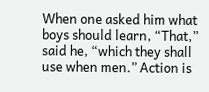When one asked him what boys should learn, “That,” said he, “which they shall use when men.” Action is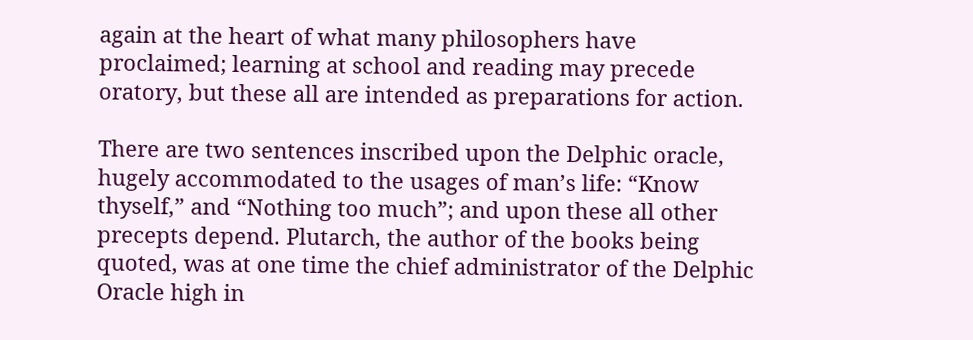again at the heart of what many philosophers have proclaimed; learning at school and reading may precede oratory, but these all are intended as preparations for action.

There are two sentences inscribed upon the Delphic oracle, hugely accommodated to the usages of man’s life: “Know thyself,” and “Nothing too much”; and upon these all other precepts depend. Plutarch, the author of the books being quoted, was at one time the chief administrator of the Delphic Oracle high in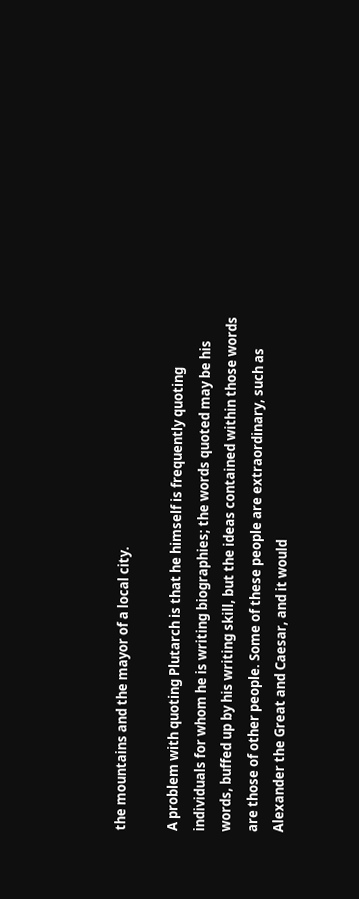the mountains and the mayor of a local city.

A problem with quoting Plutarch is that he himself is frequently quoting individuals for whom he is writing biographies; the words quoted may be his words, buffed up by his writing skill, but the ideas contained within those words are those of other people. Some of these people are extraordinary, such as Alexander the Great and Caesar, and it would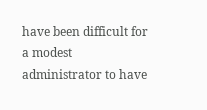have been difficult for a modest administrator to have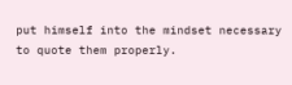put himself into the mindset necessary to quote them properly.